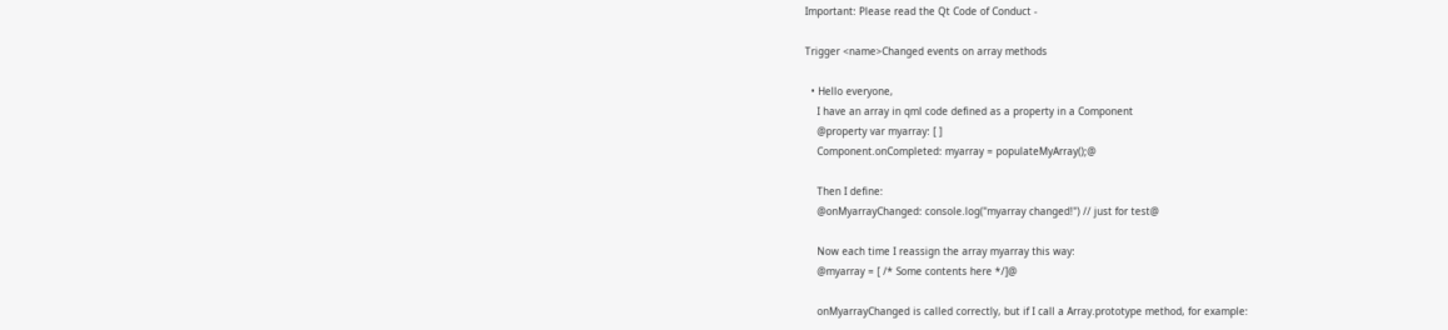Important: Please read the Qt Code of Conduct -

Trigger <name>Changed events on array methods

  • Hello everyone,
    I have an array in qml code defined as a property in a Component
    @property var myarray: [ ]
    Component.onCompleted: myarray = populateMyArray();@

    Then I define:
    @onMyarrayChanged: console.log("myarray changed!") // just for test@

    Now each time I reassign the array myarray this way:
    @myarray = [ /* Some contents here */]@

    onMyarrayChanged is called correctly, but if I call a Array.prototype method, for example: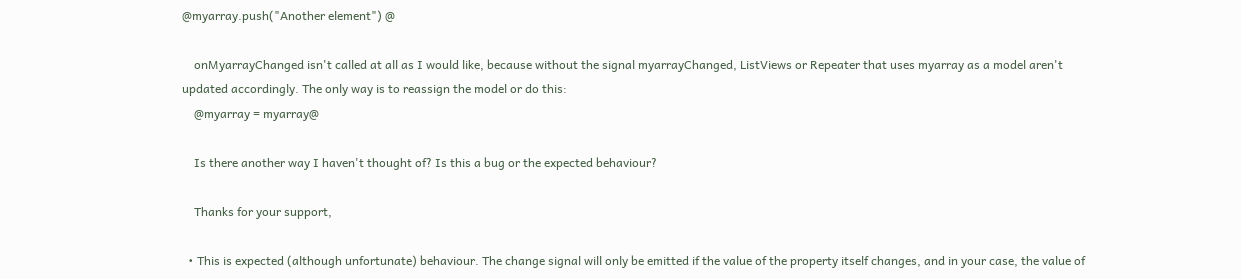@myarray.push("Another element") @

    onMyarrayChanged isn't called at all as I would like, because without the signal myarrayChanged, ListViews or Repeater that uses myarray as a model aren't updated accordingly. The only way is to reassign the model or do this:
    @myarray = myarray@

    Is there another way I haven't thought of? Is this a bug or the expected behaviour?

    Thanks for your support,

  • This is expected (although unfortunate) behaviour. The change signal will only be emitted if the value of the property itself changes, and in your case, the value of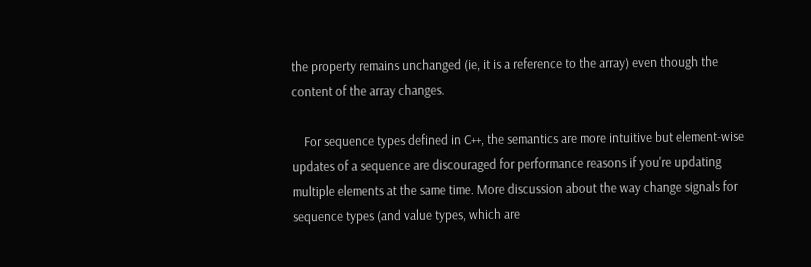the property remains unchanged (ie, it is a reference to the array) even though the content of the array changes.

    For sequence types defined in C++, the semantics are more intuitive but element-wise updates of a sequence are discouraged for performance reasons if you're updating multiple elements at the same time. More discussion about the way change signals for sequence types (and value types, which are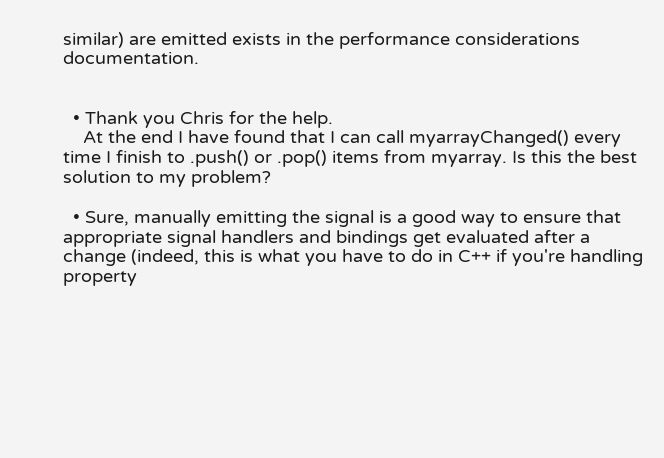similar) are emitted exists in the performance considerations documentation.


  • Thank you Chris for the help.
    At the end I have found that I can call myarrayChanged() every time I finish to .push() or .pop() items from myarray. Is this the best solution to my problem?

  • Sure, manually emitting the signal is a good way to ensure that appropriate signal handlers and bindings get evaluated after a change (indeed, this is what you have to do in C++ if you're handling property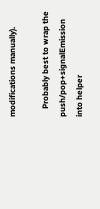modifications manually).

    Probably best to wrap the push/pop+signalEmission into helper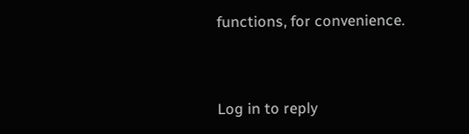functions, for convenience.


Log in to reply